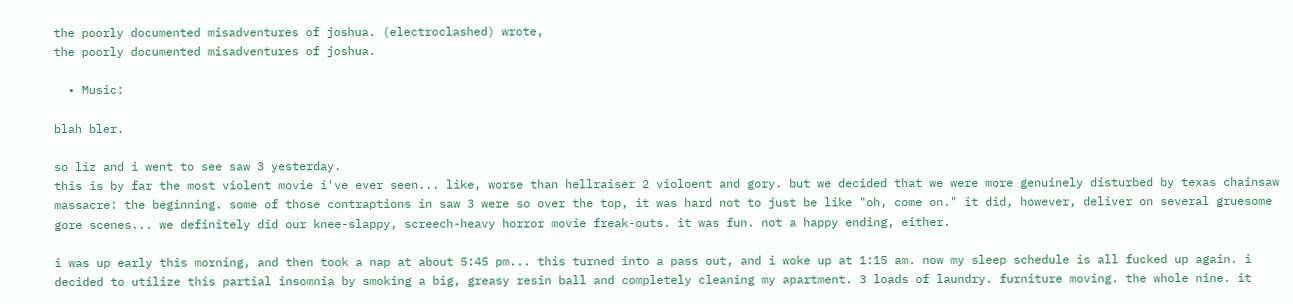the poorly documented misadventures of joshua. (electroclashed) wrote,
the poorly documented misadventures of joshua.

  • Music:

blah bler.

so liz and i went to see saw 3 yesterday.
this is by far the most violent movie i've ever seen... like, worse than hellraiser 2 violoent and gory. but we decided that we were more genuinely disturbed by texas chainsaw massacre: the beginning. some of those contraptions in saw 3 were so over the top, it was hard not to just be like "oh, come on." it did, however, deliver on several gruesome gore scenes... we definitely did our knee-slappy, screech-heavy horror movie freak-outs. it was fun. not a happy ending, either.

i was up early this morning, and then took a nap at about 5:45 pm... this turned into a pass out, and i woke up at 1:15 am. now my sleep schedule is all fucked up again. i decided to utilize this partial insomnia by smoking a big, greasy resin ball and completely cleaning my apartment. 3 loads of laundry. furniture moving. the whole nine. it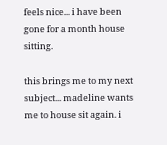feels nice... i have been gone for a month house sitting.

this brings me to my next subject... madeline wants me to house sit again. i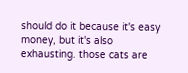should do it because it's easy money, but it's also exhausting. those cats are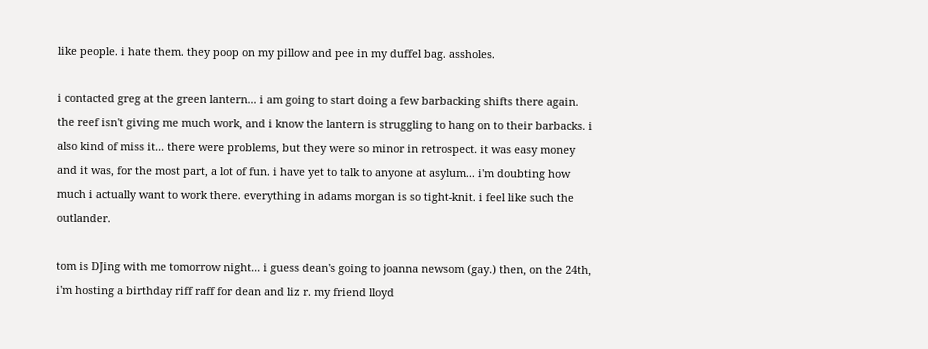like people. i hate them. they poop on my pillow and pee in my duffel bag. assholes.

i contacted greg at the green lantern... i am going to start doing a few barbacking shifts there again. the reef isn't giving me much work, and i know the lantern is struggling to hang on to their barbacks. i also kind of miss it... there were problems, but they were so minor in retrospect. it was easy money and it was, for the most part, a lot of fun. i have yet to talk to anyone at asylum... i'm doubting how much i actually want to work there. everything in adams morgan is so tight-knit. i feel like such the outlander.

tom is DJing with me tomorrow night... i guess dean's going to joanna newsom (gay.) then, on the 24th, i'm hosting a birthday riff raff for dean and liz r. my friend lloyd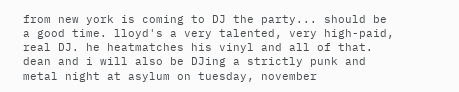from new york is coming to DJ the party... should be a good time. lloyd's a very talented, very high-paid, real DJ. he heatmatches his vinyl and all of that. dean and i will also be DJing a strictly punk and metal night at asylum on tuesday, november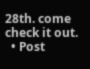28th. come check it out.
  • Post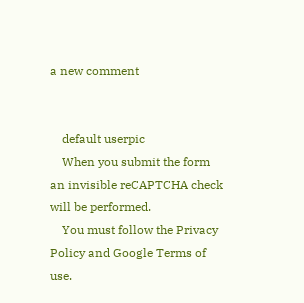a new comment


    default userpic
    When you submit the form an invisible reCAPTCHA check will be performed.
    You must follow the Privacy Policy and Google Terms of use.